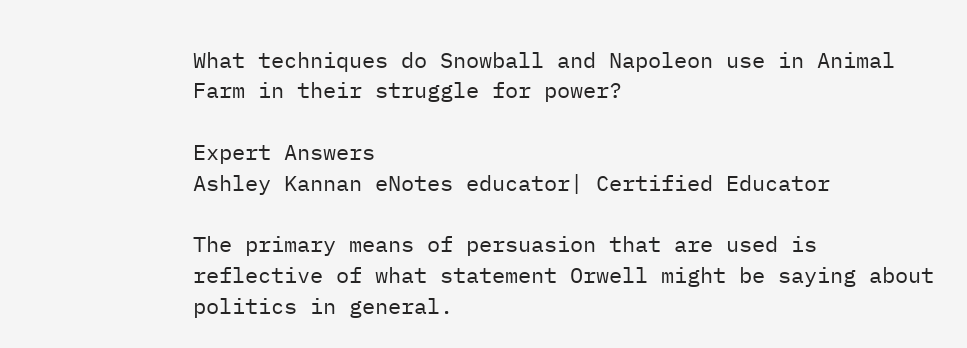What techniques do Snowball and Napoleon use in Animal Farm in their struggle for power?

Expert Answers
Ashley Kannan eNotes educator| Certified Educator

The primary means of persuasion that are used is reflective of what statement Orwell might be saying about politics in general.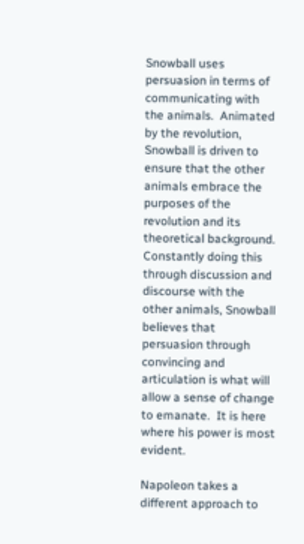Snowball uses persuasion in terms of communicating with the animals.  Animated by the revolution, Snowball is driven to ensure that the other animals embrace the purposes of the revolution and its theoretical background.  Constantly doing this through discussion and discourse with the other animals, Snowball believes that persuasion through convincing and articulation is what will allow a sense of change to emanate.  It is here where his power is most evident.

Napoleon takes a different approach to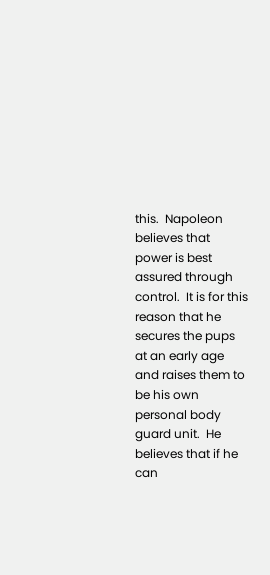this.  Napoleon believes that power is best assured through control.  It is for this reason that he secures the pups at an early age and raises them to be his own personal body guard unit.  He believes that if he can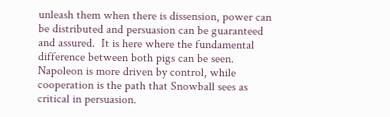unleash them when there is dissension, power can be distributed and persuasion can be guaranteed and assured.  It is here where the fundamental difference between both pigs can be seen.  Napoleon is more driven by control, while cooperation is the path that Snowball sees as critical in persuasion.